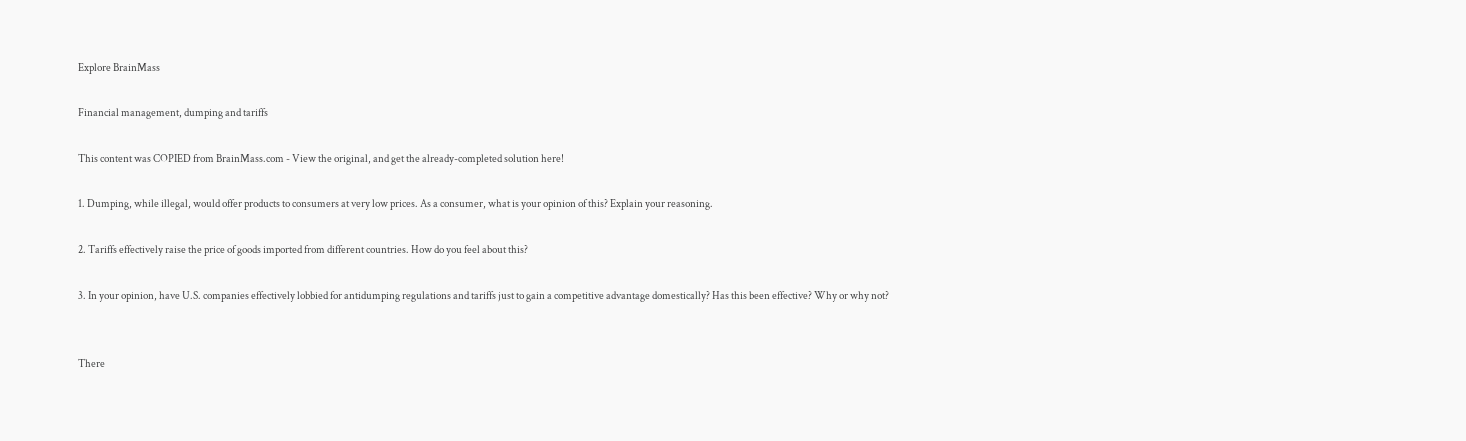Explore BrainMass

Financial management, dumping and tariffs

This content was COPIED from BrainMass.com - View the original, and get the already-completed solution here!

1. Dumping, while illegal, would offer products to consumers at very low prices. As a consumer, what is your opinion of this? Explain your reasoning.

2. Tariffs effectively raise the price of goods imported from different countries. How do you feel about this?

3. In your opinion, have U.S. companies effectively lobbied for antidumping regulations and tariffs just to gain a competitive advantage domestically? Has this been effective? Why or why not?


There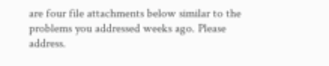are four file attachments below similar to the problems you addressed weeks ago. Please address.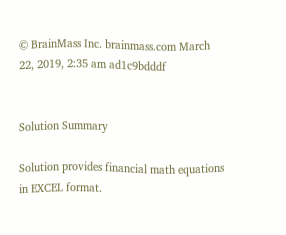© BrainMass Inc. brainmass.com March 22, 2019, 2:35 am ad1c9bdddf


Solution Summary

Solution provides financial math equations in EXCEL format.